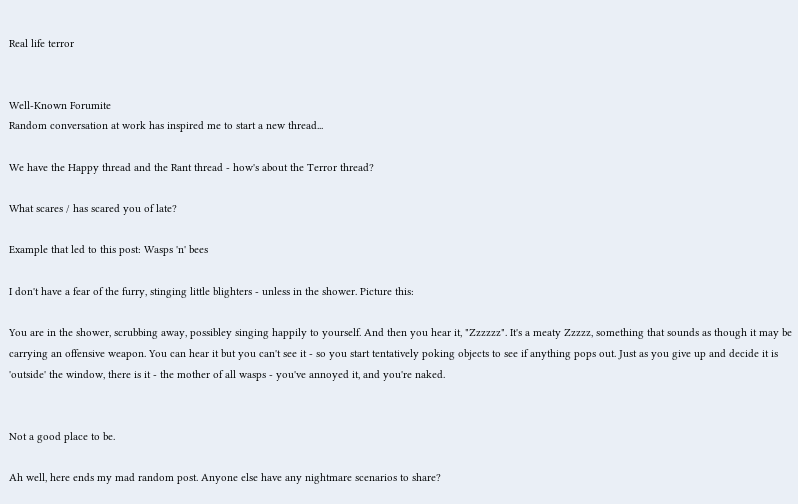Real life terror


Well-Known Forumite
Random conversation at work has inspired me to start a new thread...

We have the Happy thread and the Rant thread - how's about the Terror thread?

What scares / has scared you of late?

Example that led to this post: Wasps 'n' bees

I don't have a fear of the furry, stinging little blighters - unless in the shower. Picture this:

You are in the shower, scrubbing away, possibley singing happily to yourself. And then you hear it, "Zzzzzz". It's a meaty Zzzzz, something that sounds as though it may be carrying an offensive weapon. You can hear it but you can't see it - so you start tentatively poking objects to see if anything pops out. Just as you give up and decide it is 'outside' the window, there is it - the mother of all wasps - you've annoyed it, and you're naked.


Not a good place to be.

Ah well, here ends my mad random post. Anyone else have any nightmare scenarios to share?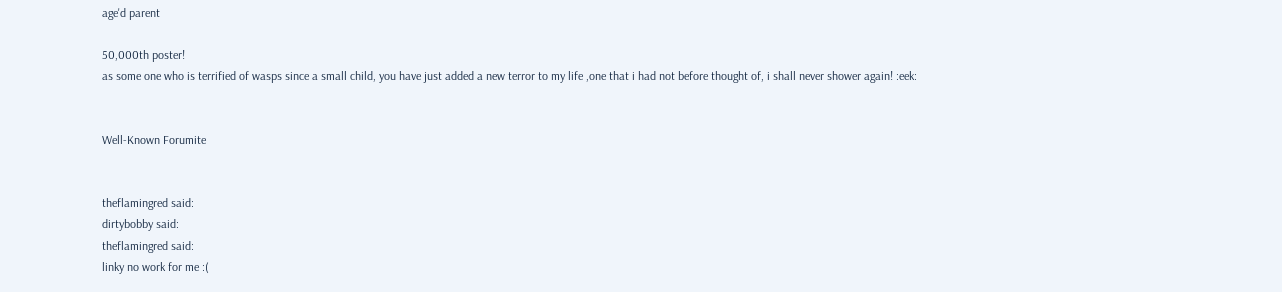age'd parent

50,000th poster!
as some one who is terrified of wasps since a small child, you have just added a new terror to my life ,one that i had not before thought of, i shall never shower again! :eek:


Well-Known Forumite


theflamingred said:
dirtybobby said:
theflamingred said:
linky no work for me :(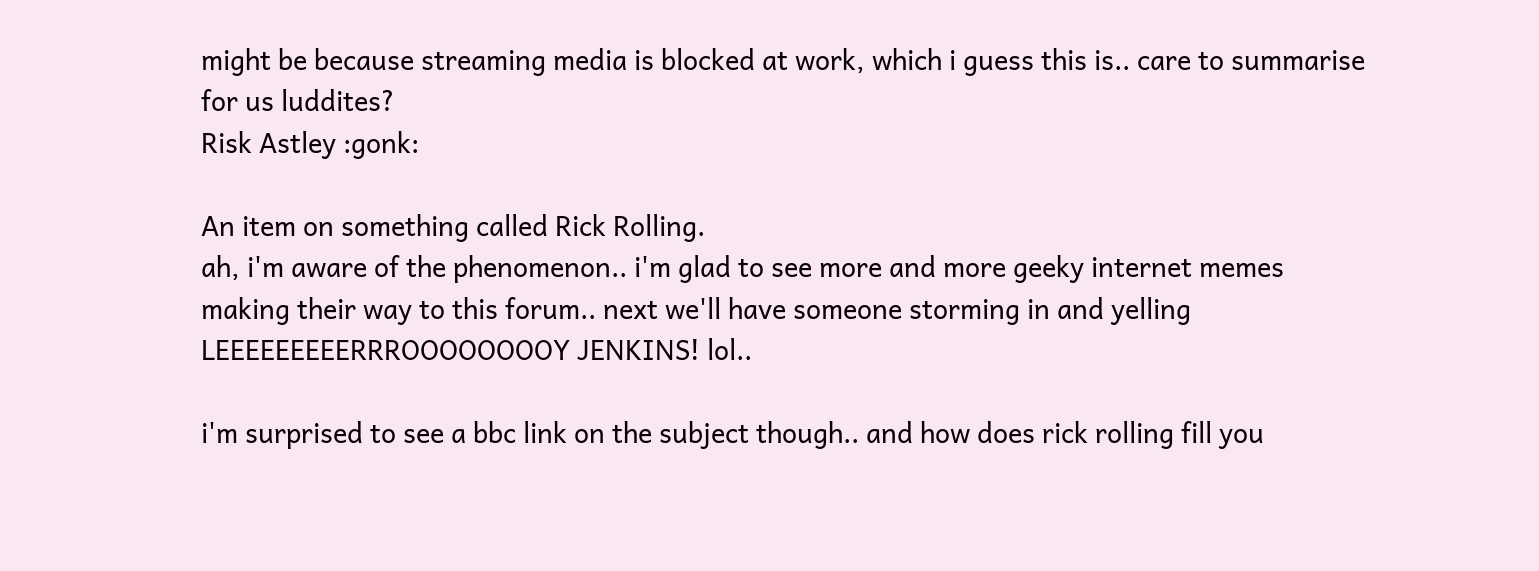might be because streaming media is blocked at work, which i guess this is.. care to summarise for us luddites?
Risk Astley :gonk:

An item on something called Rick Rolling.
ah, i'm aware of the phenomenon.. i'm glad to see more and more geeky internet memes making their way to this forum.. next we'll have someone storming in and yelling LEEEEEEEEERRROOOOOOOOY JENKINS! lol..

i'm surprised to see a bbc link on the subject though.. and how does rick rolling fill you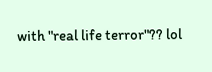with "real life terror"?? lol